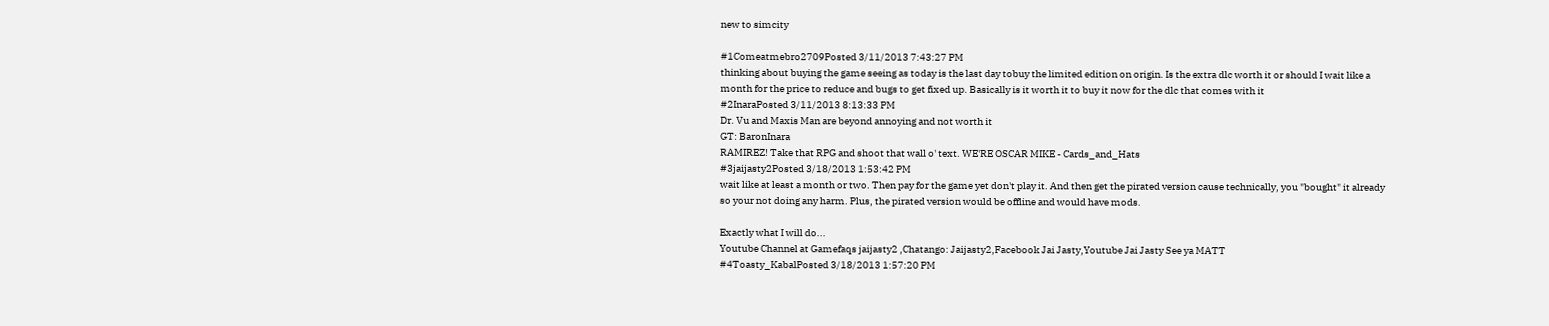new to simcity

#1Comeatmebro2709Posted 3/11/2013 7:43:27 PM
thinking about buying the game seeing as today is the last day tobuy the limited edition on origin. Is the extra dlc worth it or should I wait like a month for the price to reduce and bugs to get fixed up. Basically is it worth it to buy it now for the dlc that comes with it
#2InaraPosted 3/11/2013 8:13:33 PM
Dr. Vu and Maxis Man are beyond annoying and not worth it
GT: BaronInara
RAMIREZ! Take that RPG and shoot that wall o' text. WE'RE OSCAR MIKE - Cards_and_Hats
#3jaijasty2Posted 3/18/2013 1:53:42 PM
wait like at least a month or two. Then pay for the game yet don't play it. And then get the pirated version cause technically, you "bought" it already so your not doing any harm. Plus, the pirated version would be offline and would have mods.

Exactly what I will do...
Youtube Channel at Gamefaqs jaijasty2 ,Chatango: Jaijasty2,Facebook Jai Jasty,Youtube Jai Jasty See ya MATT
#4Toasty_KabalPosted 3/18/2013 1:57:20 PM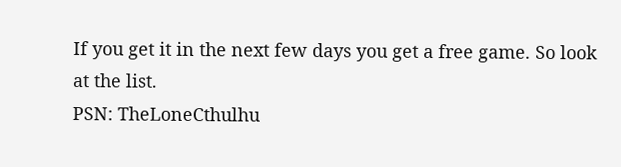If you get it in the next few days you get a free game. So look at the list.
PSN: TheLoneCthulhu